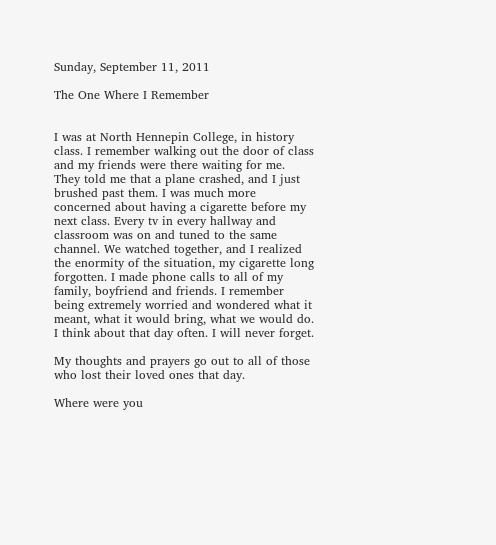Sunday, September 11, 2011

The One Where I Remember


I was at North Hennepin College, in history class. I remember walking out the door of class and my friends were there waiting for me. They told me that a plane crashed, and I just brushed past them. I was much more concerned about having a cigarette before my next class. Every tv in every hallway and classroom was on and tuned to the same channel. We watched together, and I realized the enormity of the situation, my cigarette long forgotten. I made phone calls to all of my family, boyfriend and friends. I remember being extremely worried and wondered what it meant, what it would bring, what we would do. I think about that day often. I will never forget.

My thoughts and prayers go out to all of those who lost their loved ones that day.

Where were you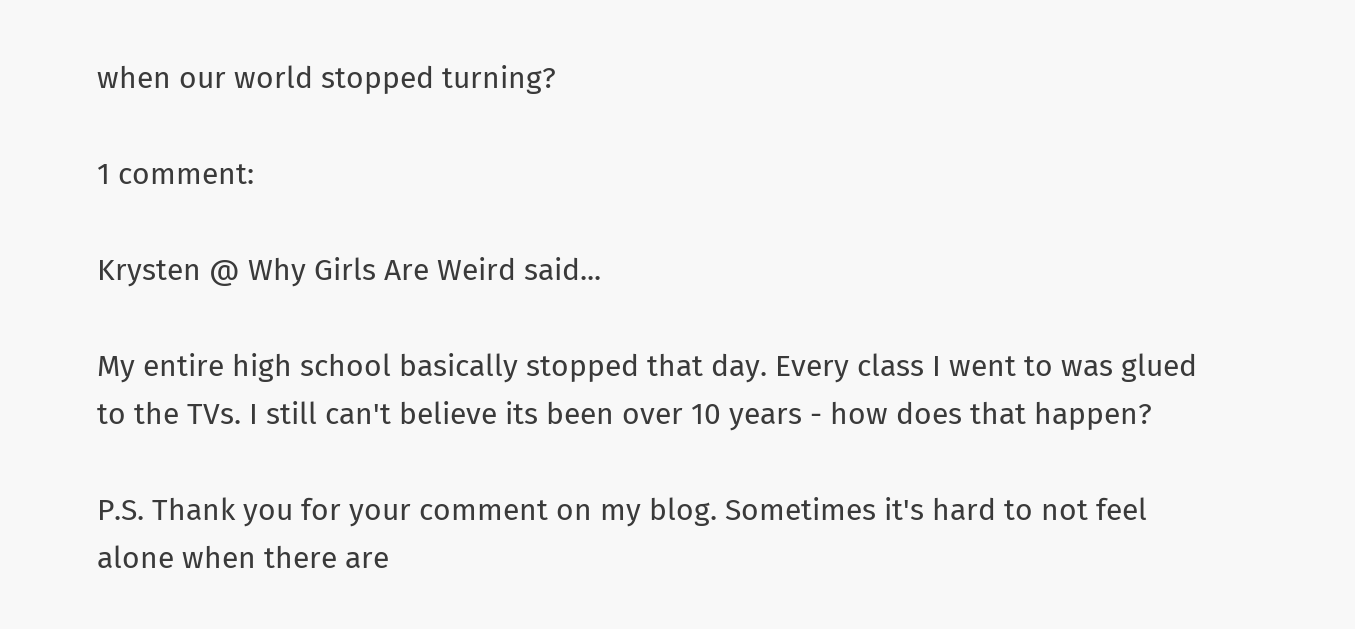when our world stopped turning?

1 comment:

Krysten @ Why Girls Are Weird said...

My entire high school basically stopped that day. Every class I went to was glued to the TVs. I still can't believe its been over 10 years - how does that happen?

P.S. Thank you for your comment on my blog. Sometimes it's hard to not feel alone when there are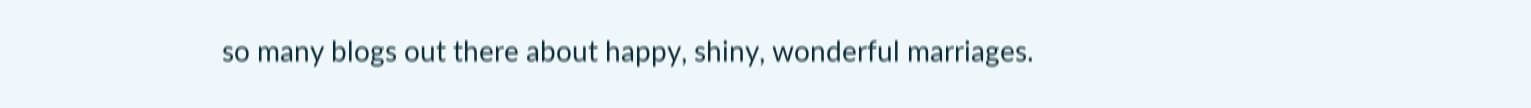so many blogs out there about happy, shiny, wonderful marriages.